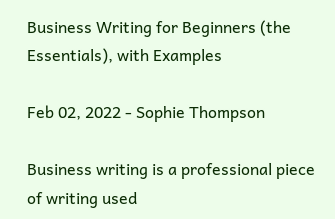Business Writing for Beginners (the Essentials), with Examples

Feb 02, 2022 - Sophie Thompson

Business writing is a professional piece of writing used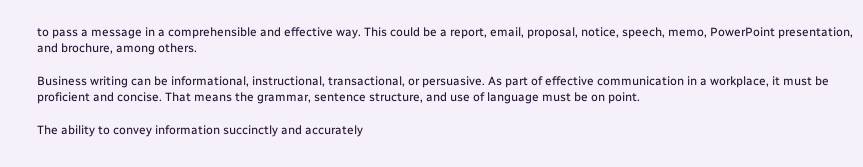to pass a message in a comprehensible and effective way. This could be a report, email, proposal, notice, speech, memo, PowerPoint presentation, and brochure, among others.

Business writing can be informational, instructional, transactional, or persuasive. As part of effective communication in a workplace, it must be proficient and concise. That means the grammar, sentence structure, and use of language must be on point.

The ability to convey information succinctly and accurately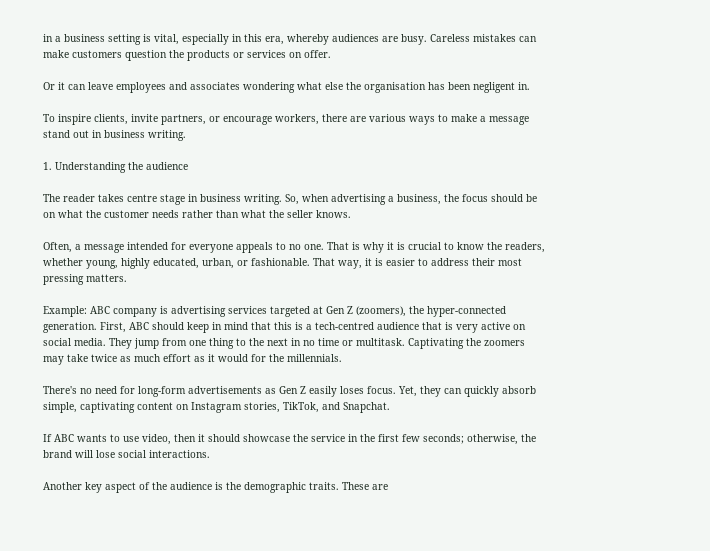in a business setting is vital, especially in this era, whereby audiences are busy. Careless mistakes can make customers question the products or services on offer.

Or it can leave employees and associates wondering what else the organisation has been negligent in.

To inspire clients, invite partners, or encourage workers, there are various ways to make a message stand out in business writing.

1. Understanding the audience

The reader takes centre stage in business writing. So, when advertising a business, the focus should be on what the customer needs rather than what the seller knows.

Often, a message intended for everyone appeals to no one. That is why it is crucial to know the readers, whether young, highly educated, urban, or fashionable. That way, it is easier to address their most pressing matters.

Example: ABC company is advertising services targeted at Gen Z (zoomers), the hyper-connected generation. First, ABC should keep in mind that this is a tech-centred audience that is very active on social media. They jump from one thing to the next in no time or multitask. Captivating the zoomers may take twice as much effort as it would for the millennials.

There's no need for long-form advertisements as Gen Z easily loses focus. Yet, they can quickly absorb simple, captivating content on Instagram stories, TikTok, and Snapchat.

If ABC wants to use video, then it should showcase the service in the first few seconds; otherwise, the brand will lose social interactions.

Another key aspect of the audience is the demographic traits. These are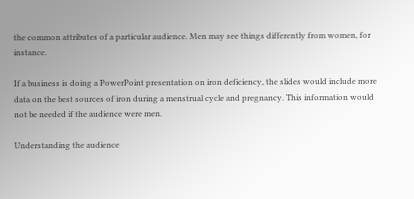the common attributes of a particular audience. Men may see things differently from women, for instance.

If a business is doing a PowerPoint presentation on iron deficiency, the slides would include more data on the best sources of iron during a menstrual cycle and pregnancy. This information would not be needed if the audience were men.

Understanding the audience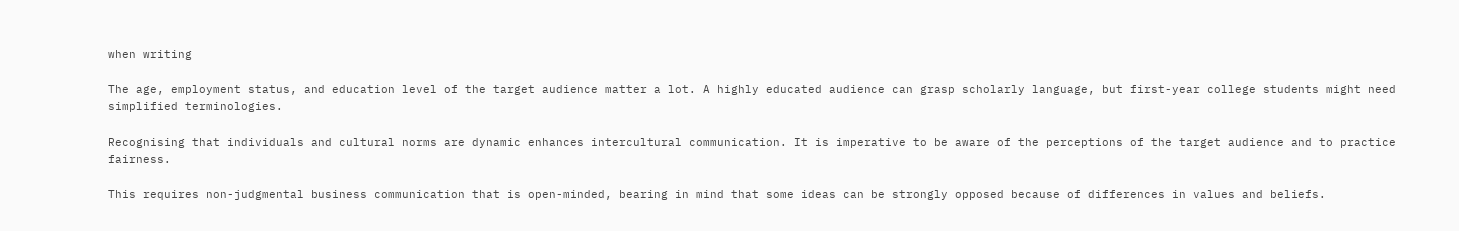when writing

The age, employment status, and education level of the target audience matter a lot. A highly educated audience can grasp scholarly language, but first-year college students might need simplified terminologies.

Recognising that individuals and cultural norms are dynamic enhances intercultural communication. It is imperative to be aware of the perceptions of the target audience and to practice fairness.

This requires non-judgmental business communication that is open-minded, bearing in mind that some ideas can be strongly opposed because of differences in values and beliefs.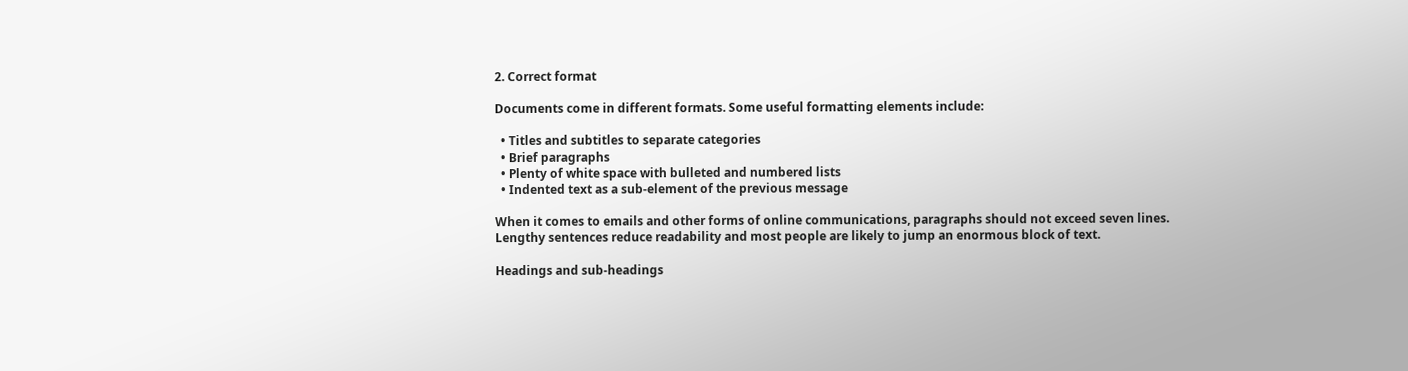2. Correct format

Documents come in different formats. Some useful formatting elements include:

  • Titles and subtitles to separate categories
  • Brief paragraphs
  • Plenty of white space with bulleted and numbered lists
  • Indented text as a sub-element of the previous message

When it comes to emails and other forms of online communications, paragraphs should not exceed seven lines. Lengthy sentences reduce readability and most people are likely to jump an enormous block of text.

Headings and sub-headings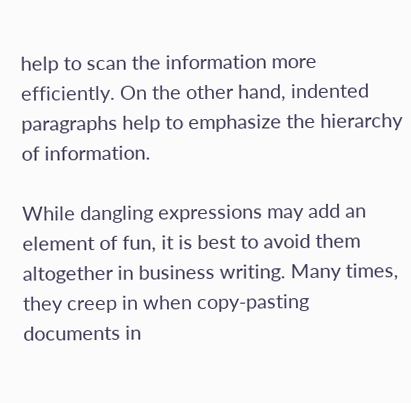help to scan the information more efficiently. On the other hand, indented paragraphs help to emphasize the hierarchy of information.

While dangling expressions may add an element of fun, it is best to avoid them altogether in business writing. Many times, they creep in when copy-pasting documents in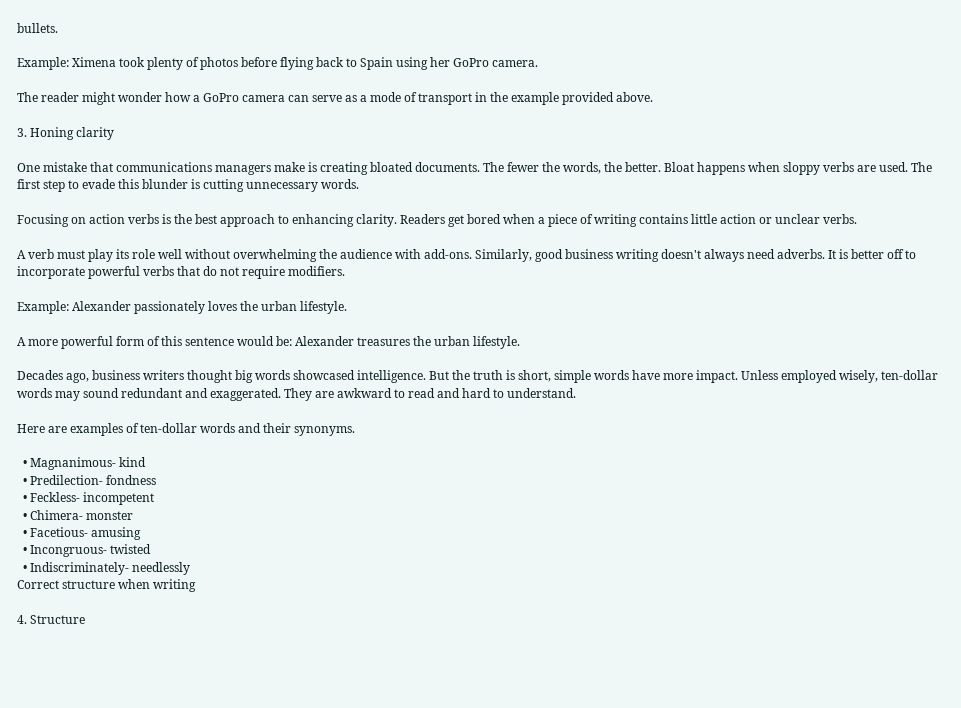bullets.

Example: Ximena took plenty of photos before flying back to Spain using her GoPro camera.

The reader might wonder how a GoPro camera can serve as a mode of transport in the example provided above.

3. Honing clarity

One mistake that communications managers make is creating bloated documents. The fewer the words, the better. Bloat happens when sloppy verbs are used. The first step to evade this blunder is cutting unnecessary words.

Focusing on action verbs is the best approach to enhancing clarity. Readers get bored when a piece of writing contains little action or unclear verbs.

A verb must play its role well without overwhelming the audience with add-ons. Similarly, good business writing doesn't always need adverbs. It is better off to incorporate powerful verbs that do not require modifiers.

Example: Alexander passionately loves the urban lifestyle.

A more powerful form of this sentence would be: Alexander treasures the urban lifestyle.

Decades ago, business writers thought big words showcased intelligence. But the truth is short, simple words have more impact. Unless employed wisely, ten-dollar words may sound redundant and exaggerated. They are awkward to read and hard to understand.

Here are examples of ten-dollar words and their synonyms.

  • Magnanimous- kind
  • Predilection- fondness
  • Feckless- incompetent
  • Chimera- monster
  • Facetious- amusing
  • Incongruous- twisted
  • Indiscriminately- needlessly
Correct structure when writing

4. Structure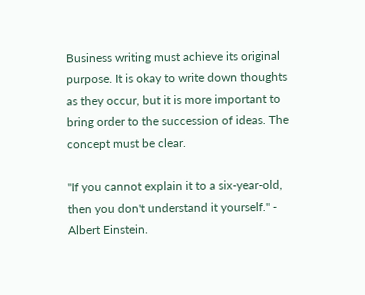Business writing must achieve its original purpose. It is okay to write down thoughts as they occur, but it is more important to bring order to the succession of ideas. The concept must be clear.

"If you cannot explain it to a six-year-old, then you don't understand it yourself." - Albert Einstein.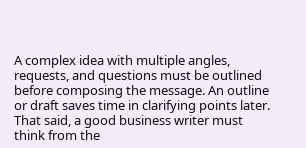A complex idea with multiple angles, requests, and questions must be outlined before composing the message. An outline or draft saves time in clarifying points later. That said, a good business writer must think from the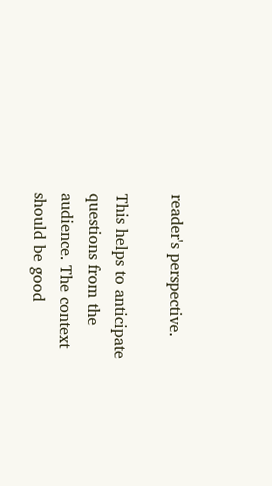reader's perspective.

This helps to anticipate questions from the audience. The context should be good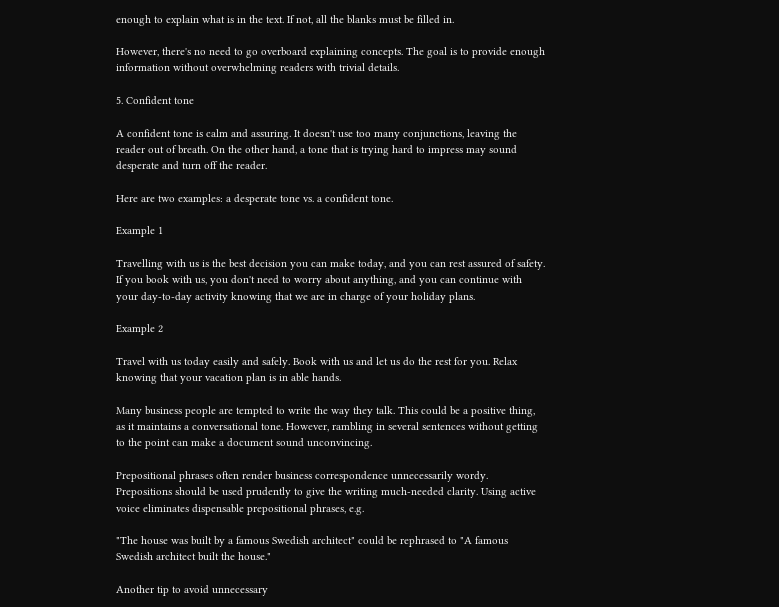enough to explain what is in the text. If not, all the blanks must be filled in.

However, there's no need to go overboard explaining concepts. The goal is to provide enough information without overwhelming readers with trivial details.

5. Confident tone

A confident tone is calm and assuring. It doesn't use too many conjunctions, leaving the reader out of breath. On the other hand, a tone that is trying hard to impress may sound desperate and turn off the reader.

Here are two examples: a desperate tone vs. a confident tone.

Example 1

Travelling with us is the best decision you can make today, and you can rest assured of safety. If you book with us, you don't need to worry about anything, and you can continue with your day-to-day activity knowing that we are in charge of your holiday plans.

Example 2

Travel with us today easily and safely. Book with us and let us do the rest for you. Relax knowing that your vacation plan is in able hands.

Many business people are tempted to write the way they talk. This could be a positive thing, as it maintains a conversational tone. However, rambling in several sentences without getting to the point can make a document sound unconvincing.

Prepositional phrases often render business correspondence unnecessarily wordy. Prepositions should be used prudently to give the writing much-needed clarity. Using active voice eliminates dispensable prepositional phrases, e.g.

"The house was built by a famous Swedish architect" could be rephrased to "A famous Swedish architect built the house."

Another tip to avoid unnecessary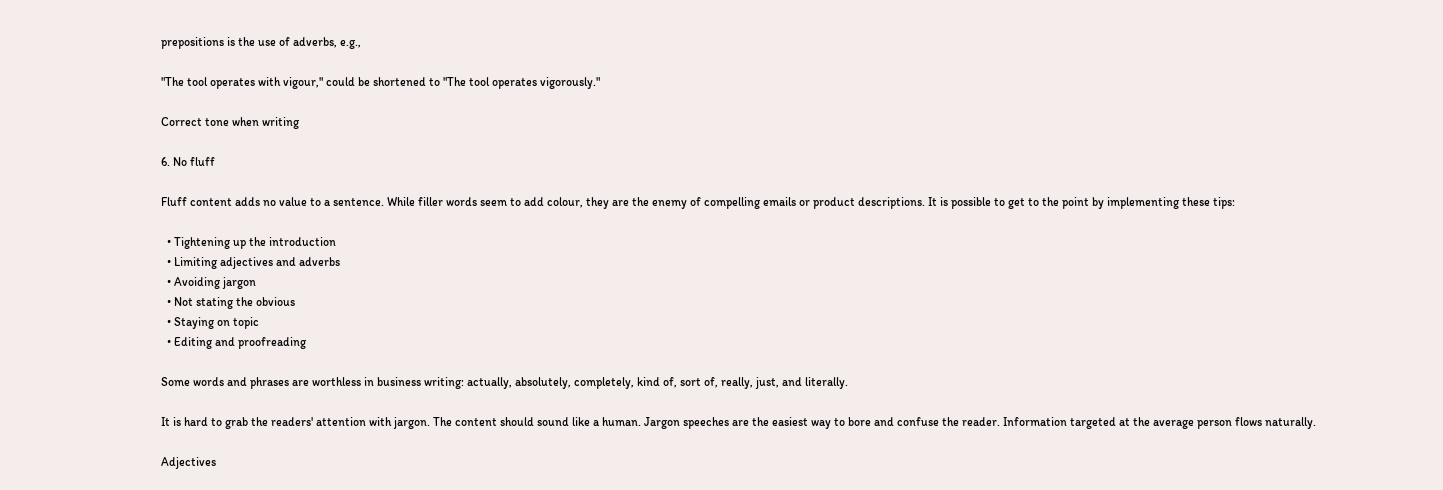prepositions is the use of adverbs, e.g.,

"The tool operates with vigour," could be shortened to "The tool operates vigorously."

Correct tone when writing

6. No fluff

Fluff content adds no value to a sentence. While filler words seem to add colour, they are the enemy of compelling emails or product descriptions. It is possible to get to the point by implementing these tips:

  • Tightening up the introduction
  • Limiting adjectives and adverbs
  • Avoiding jargon
  • Not stating the obvious
  • Staying on topic
  • Editing and proofreading

Some words and phrases are worthless in business writing: actually, absolutely, completely, kind of, sort of, really, just, and literally.

It is hard to grab the readers' attention with jargon. The content should sound like a human. Jargon speeches are the easiest way to bore and confuse the reader. Information targeted at the average person flows naturally.

Adjectives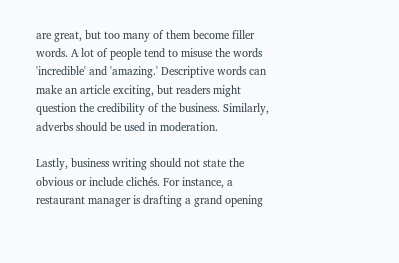are great, but too many of them become filler words. A lot of people tend to misuse the words 'incredible' and 'amazing.' Descriptive words can make an article exciting, but readers might question the credibility of the business. Similarly, adverbs should be used in moderation.

Lastly, business writing should not state the obvious or include clichés. For instance, a restaurant manager is drafting a grand opening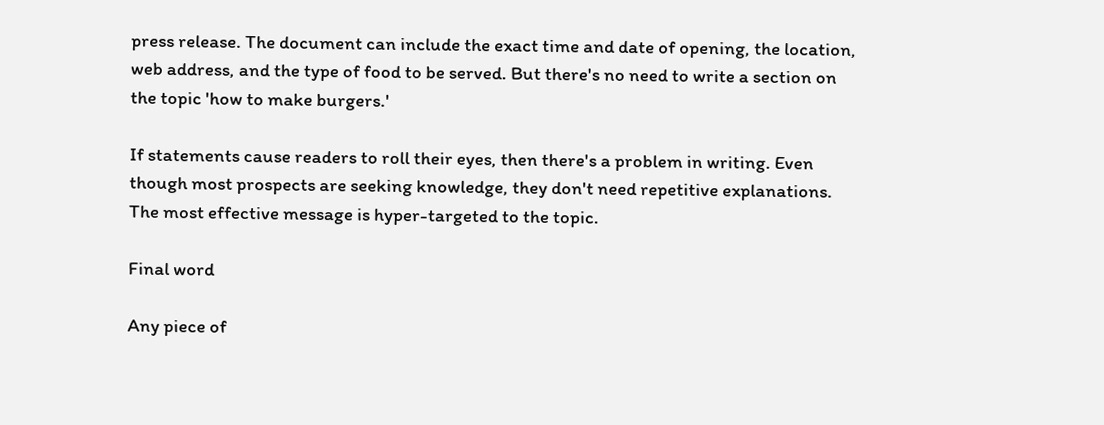press release. The document can include the exact time and date of opening, the location, web address, and the type of food to be served. But there's no need to write a section on the topic 'how to make burgers.'

If statements cause readers to roll their eyes, then there's a problem in writing. Even though most prospects are seeking knowledge, they don't need repetitive explanations. The most effective message is hyper-targeted to the topic.

Final word

Any piece of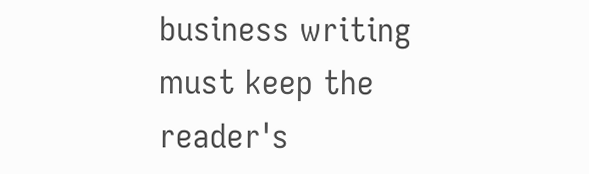business writing must keep the reader's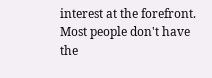interest at the forefront. Most people don't have the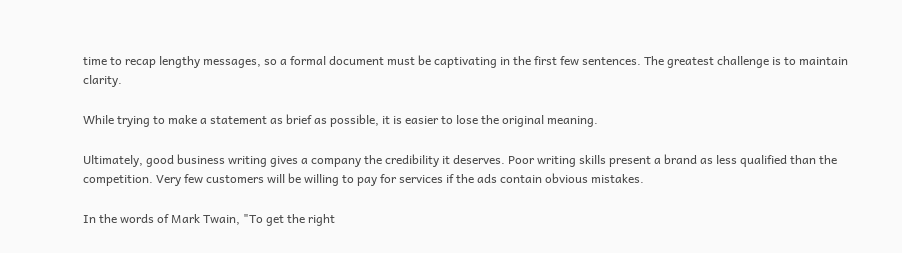time to recap lengthy messages, so a formal document must be captivating in the first few sentences. The greatest challenge is to maintain clarity.

While trying to make a statement as brief as possible, it is easier to lose the original meaning.

Ultimately, good business writing gives a company the credibility it deserves. Poor writing skills present a brand as less qualified than the competition. Very few customers will be willing to pay for services if the ads contain obvious mistakes.

In the words of Mark Twain, "To get the right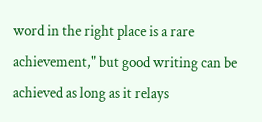word in the right place is a rare achievement," but good writing can be achieved as long as it relays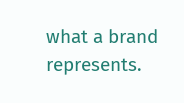what a brand represents.